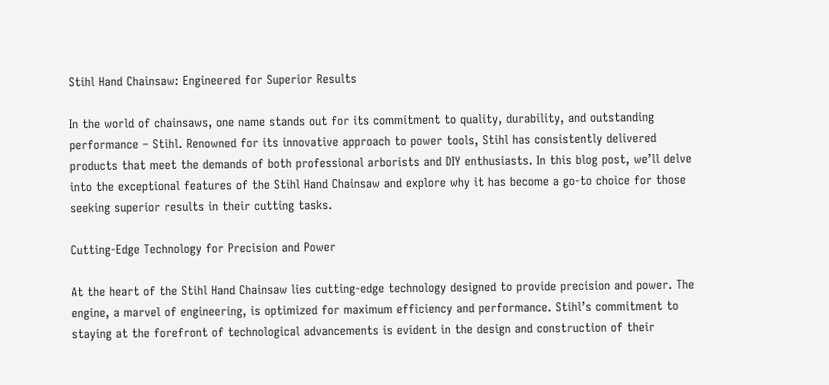Stihl Hand Chainsaw: Engineered for Superior Results

In the world of chainsaws, one name stands out for its commitment to quality, durability, and outstanding performance – Stihl. Renowned for its innovative approach to power tools, Stihl has consistently delivered products that meet the demands of both professional arborists and DIY enthusiasts. In this blog post, we’ll delve into the exceptional features of the Stihl Hand Chainsaw and explore why it has become a go-to choice for those seeking superior results in their cutting tasks.

Cutting-Edge Technology for Precision and Power

At the heart of the Stihl Hand Chainsaw lies cutting-edge technology designed to provide precision and power. The engine, a marvel of engineering, is optimized for maximum efficiency and performance. Stihl’s commitment to staying at the forefront of technological advancements is evident in the design and construction of their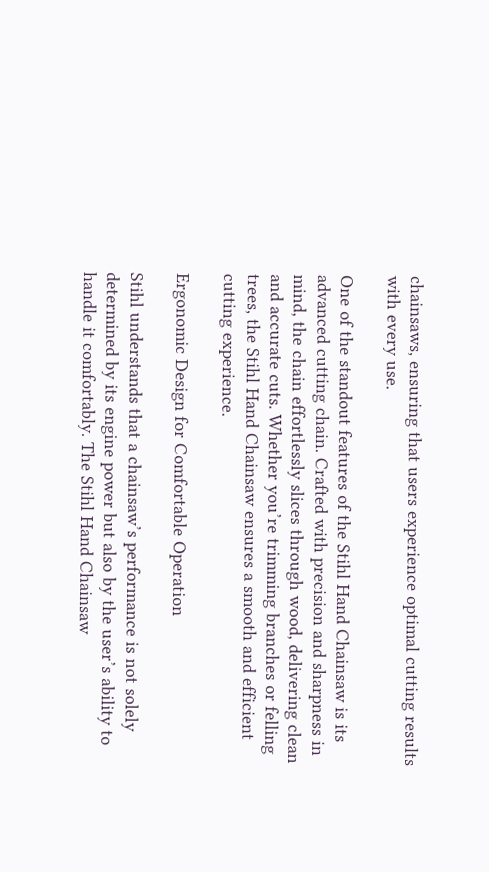chainsaws, ensuring that users experience optimal cutting results with every use.

One of the standout features of the Stihl Hand Chainsaw is its advanced cutting chain. Crafted with precision and sharpness in mind, the chain effortlessly slices through wood, delivering clean and accurate cuts. Whether you’re trimming branches or felling trees, the Stihl Hand Chainsaw ensures a smooth and efficient cutting experience.

Ergonomic Design for Comfortable Operation

Stihl understands that a chainsaw’s performance is not solely determined by its engine power but also by the user’s ability to handle it comfortably. The Stihl Hand Chainsaw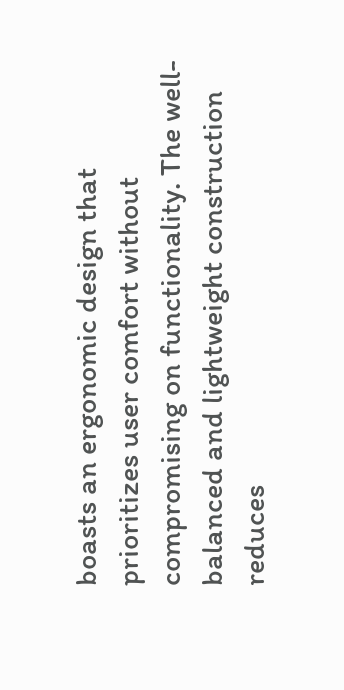boasts an ergonomic design that prioritizes user comfort without compromising on functionality. The well-balanced and lightweight construction reduces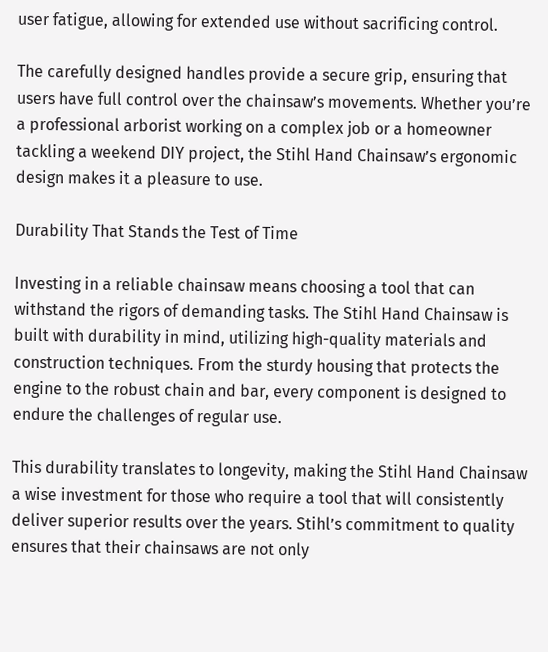user fatigue, allowing for extended use without sacrificing control.

The carefully designed handles provide a secure grip, ensuring that users have full control over the chainsaw’s movements. Whether you’re a professional arborist working on a complex job or a homeowner tackling a weekend DIY project, the Stihl Hand Chainsaw’s ergonomic design makes it a pleasure to use.

Durability That Stands the Test of Time

Investing in a reliable chainsaw means choosing a tool that can withstand the rigors of demanding tasks. The Stihl Hand Chainsaw is built with durability in mind, utilizing high-quality materials and construction techniques. From the sturdy housing that protects the engine to the robust chain and bar, every component is designed to endure the challenges of regular use.

This durability translates to longevity, making the Stihl Hand Chainsaw a wise investment for those who require a tool that will consistently deliver superior results over the years. Stihl’s commitment to quality ensures that their chainsaws are not only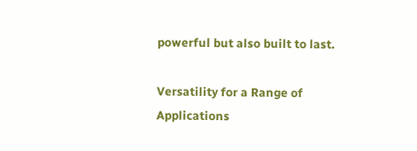powerful but also built to last.

Versatility for a Range of Applications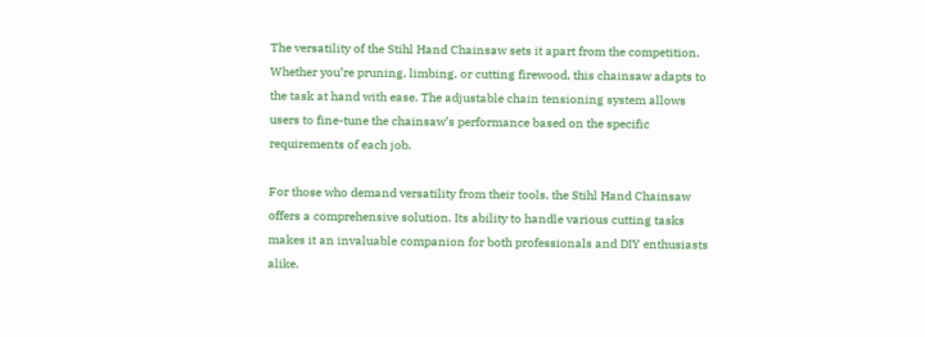The versatility of the Stihl Hand Chainsaw sets it apart from the competition. Whether you’re pruning, limbing, or cutting firewood, this chainsaw adapts to the task at hand with ease. The adjustable chain tensioning system allows users to fine-tune the chainsaw’s performance based on the specific requirements of each job.

For those who demand versatility from their tools, the Stihl Hand Chainsaw offers a comprehensive solution. Its ability to handle various cutting tasks makes it an invaluable companion for both professionals and DIY enthusiasts alike.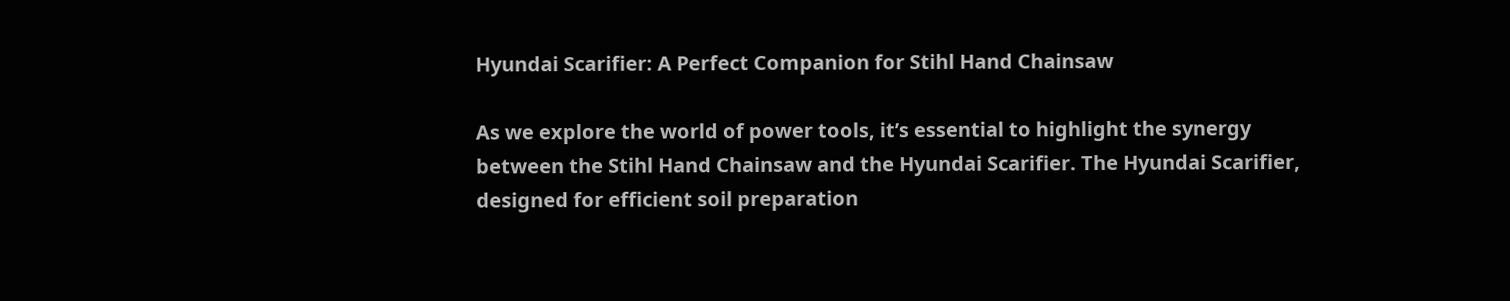Hyundai Scarifier: A Perfect Companion for Stihl Hand Chainsaw

As we explore the world of power tools, it’s essential to highlight the synergy between the Stihl Hand Chainsaw and the Hyundai Scarifier. The Hyundai Scarifier, designed for efficient soil preparation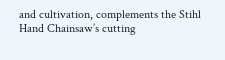and cultivation, complements the Stihl Hand Chainsaw’s cutting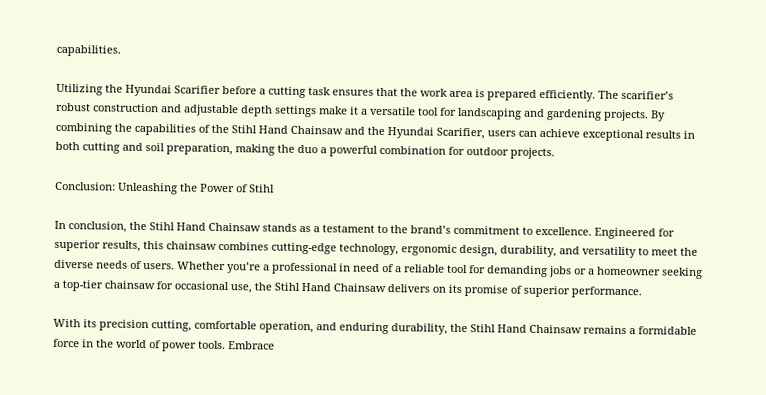capabilities.

Utilizing the Hyundai Scarifier before a cutting task ensures that the work area is prepared efficiently. The scarifier’s robust construction and adjustable depth settings make it a versatile tool for landscaping and gardening projects. By combining the capabilities of the Stihl Hand Chainsaw and the Hyundai Scarifier, users can achieve exceptional results in both cutting and soil preparation, making the duo a powerful combination for outdoor projects.

Conclusion: Unleashing the Power of Stihl

In conclusion, the Stihl Hand Chainsaw stands as a testament to the brand’s commitment to excellence. Engineered for superior results, this chainsaw combines cutting-edge technology, ergonomic design, durability, and versatility to meet the diverse needs of users. Whether you’re a professional in need of a reliable tool for demanding jobs or a homeowner seeking a top-tier chainsaw for occasional use, the Stihl Hand Chainsaw delivers on its promise of superior performance.

With its precision cutting, comfortable operation, and enduring durability, the Stihl Hand Chainsaw remains a formidable force in the world of power tools. Embrace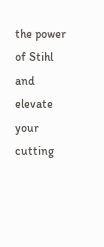the power of Stihl and elevate your cutting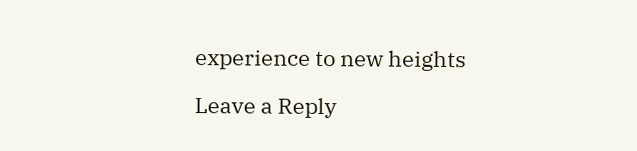experience to new heights

Leave a Reply